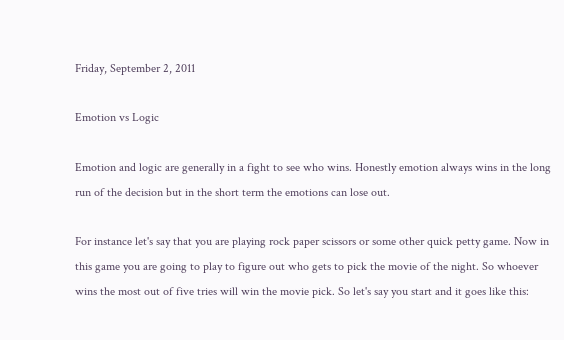Friday, September 2, 2011

Emotion vs Logic

Emotion and logic are generally in a fight to see who wins. Honestly emotion always wins in the long run of the decision but in the short term the emotions can lose out.

For instance let's say that you are playing rock paper scissors or some other quick petty game. Now in this game you are going to play to figure out who gets to pick the movie of the night. So whoever wins the most out of five tries will win the movie pick. So let's say you start and it goes like this: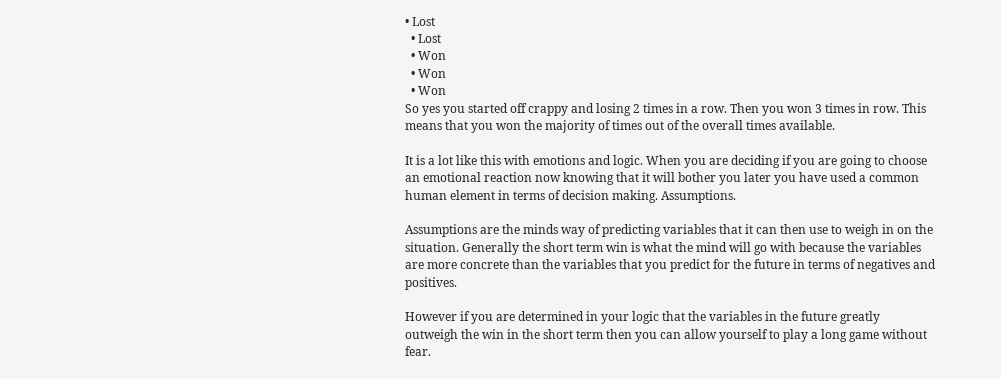• Lost
  • Lost
  • Won
  • Won
  • Won
So yes you started off crappy and losing 2 times in a row. Then you won 3 times in row. This means that you won the majority of times out of the overall times available.

It is a lot like this with emotions and logic. When you are deciding if you are going to choose an emotional reaction now knowing that it will bother you later you have used a common human element in terms of decision making. Assumptions.

Assumptions are the minds way of predicting variables that it can then use to weigh in on the situation. Generally the short term win is what the mind will go with because the variables are more concrete than the variables that you predict for the future in terms of negatives and positives.

However if you are determined in your logic that the variables in the future greatly outweigh the win in the short term then you can allow yourself to play a long game without fear.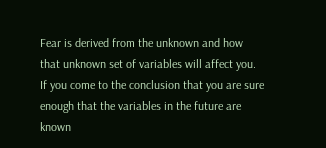Fear is derived from the unknown and how that unknown set of variables will affect you. If you come to the conclusion that you are sure enough that the variables in the future are known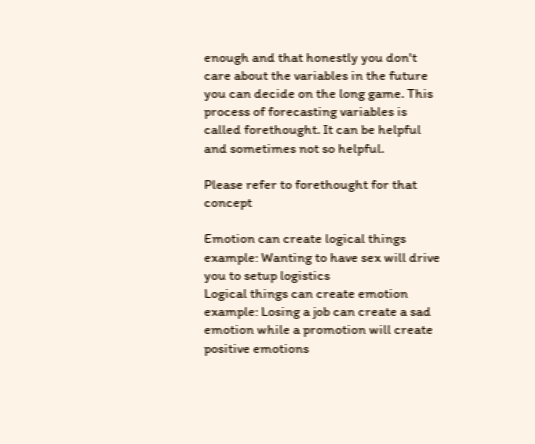enough and that honestly you don't care about the variables in the future you can decide on the long game. This process of forecasting variables is called forethought. It can be helpful and sometimes not so helpful.

Please refer to forethought for that concept

Emotion can create logical things
example: Wanting to have sex will drive you to setup logistics
Logical things can create emotion
example: Losing a job can create a sad emotion while a promotion will create positive emotions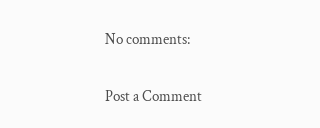No comments:

Post a Comment